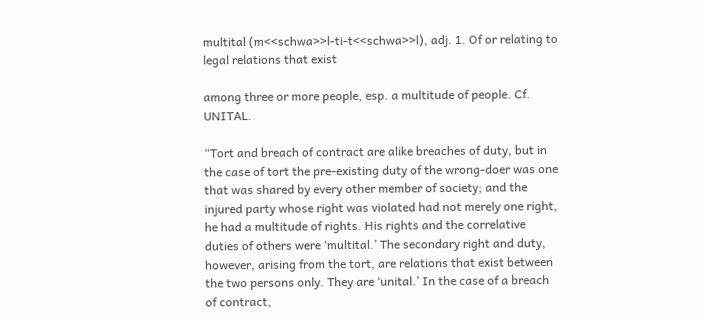multital (m<<schwa>>l-ti-t<<schwa>>l), adj. 1. Of or relating to legal relations that exist

among three or more people, esp. a multitude of people. Cf. UNITAL.

“Tort and breach of contract are alike breaches of duty, but in the case of tort the pre-existing duty of the wrong-doer was one that was shared by every other member of society; and the injured party whose right was violated had not merely one right, he had a multitude of rights. His rights and the correlative duties of others were ‘multital.’ The secondary right and duty, however, arising from the tort, are relations that exist between the two persons only. They are ‘unital.’ In the case of a breach of contract,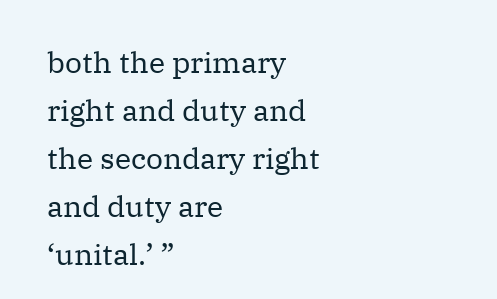both the primary right and duty and the secondary right and duty are ‘unital.’ ”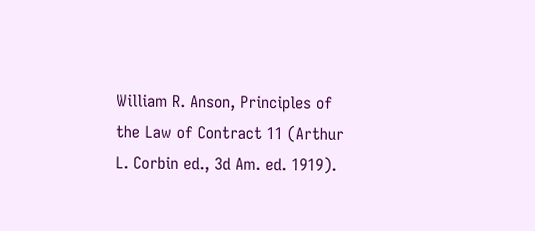William R. Anson, Principles of the Law of Contract 11 (Arthur L. Corbin ed., 3d Am. ed. 1919).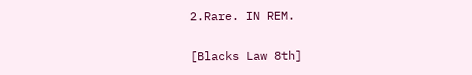2.Rare. IN REM.

[Blacks Law 8th]